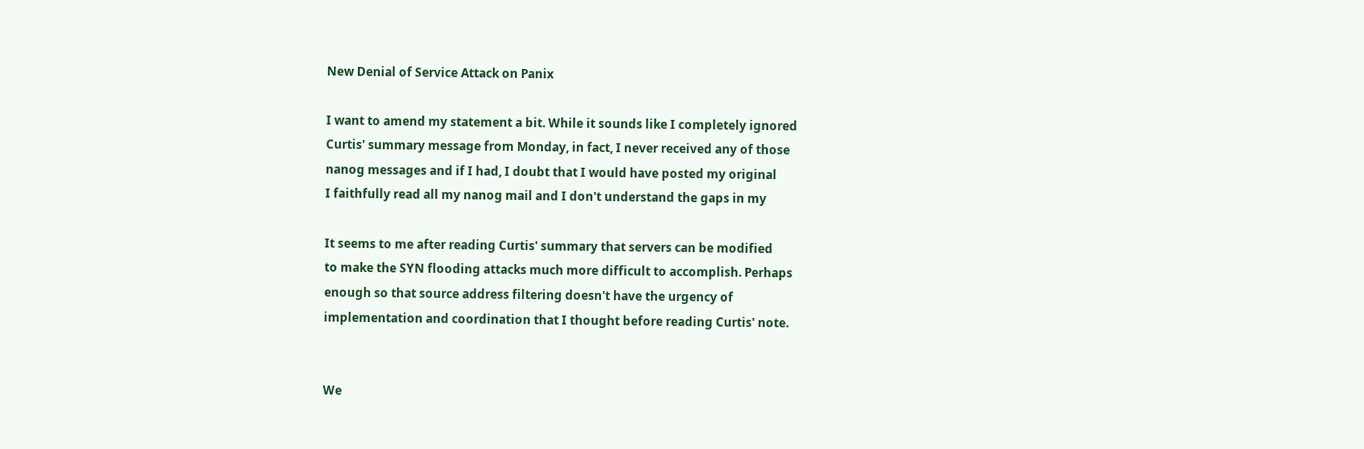New Denial of Service Attack on Panix

I want to amend my statement a bit. While it sounds like I completely ignored
Curtis' summary message from Monday, in fact, I never received any of those
nanog messages and if I had, I doubt that I would have posted my original
I faithfully read all my nanog mail and I don't understand the gaps in my

It seems to me after reading Curtis' summary that servers can be modified
to make the SYN flooding attacks much more difficult to accomplish. Perhaps
enough so that source address filtering doesn't have the urgency of
implementation and coordination that I thought before reading Curtis' note.


We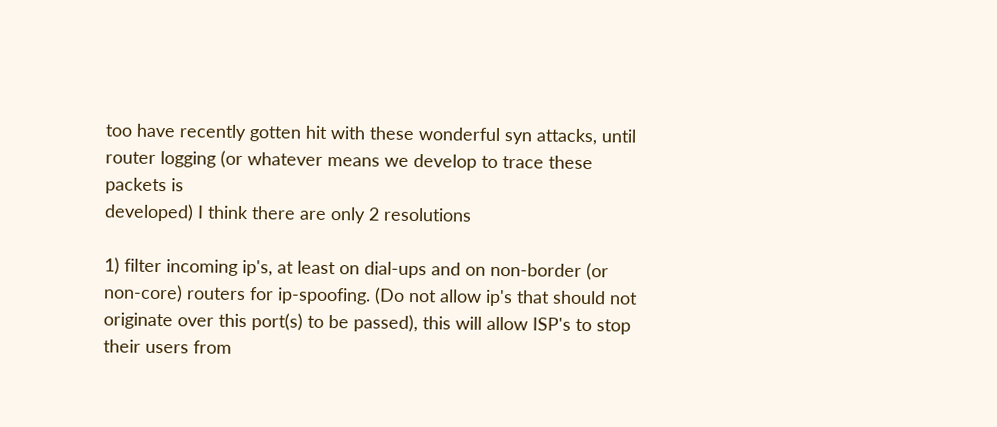too have recently gotten hit with these wonderful syn attacks, until
router logging (or whatever means we develop to trace these packets is
developed) I think there are only 2 resolutions

1) filter incoming ip's, at least on dial-ups and on non-border (or
non-core) routers for ip-spoofing. (Do not allow ip's that should not
originate over this port(s) to be passed), this will allow ISP's to stop
their users from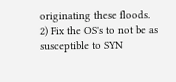originating these floods.
2) Fix the OS's to not be as susceptible to SYN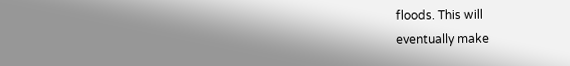floods. This will
eventually make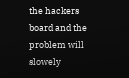the hackers board and the problem will slowely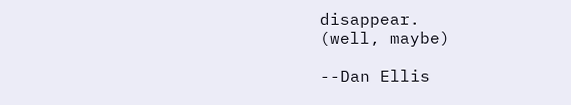disappear.
(well, maybe)

--Dan Ellis